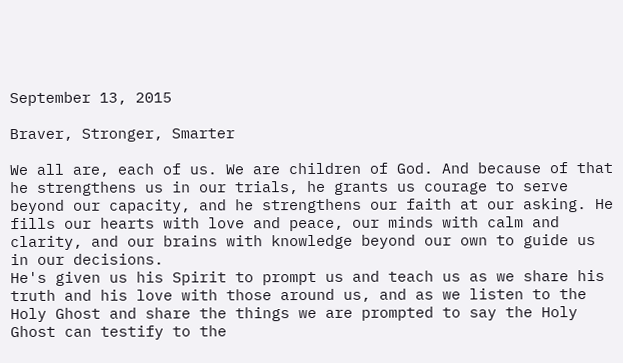September 13, 2015

Braver, Stronger, Smarter

We all are, each of us. We are children of God. And because of that he strengthens us in our trials, he grants us courage to serve beyond our capacity, and he strengthens our faith at our asking. He fills our hearts with love and peace, our minds with calm and clarity, and our brains with knowledge beyond our own to guide us in our decisions.
He's given us his Spirit to prompt us and teach us as we share his truth and his love with those around us, and as we listen to the Holy Ghost and share the things we are prompted to say the Holy Ghost can testify to the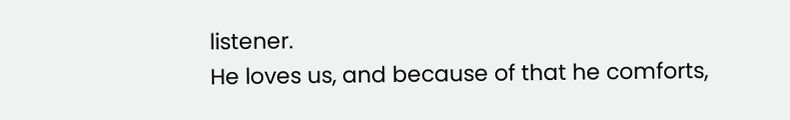listener.
He loves us, and because of that he comforts,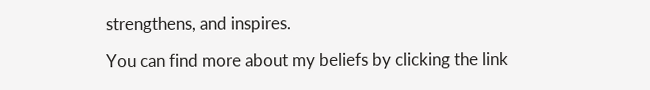strengthens, and inspires.

You can find more about my beliefs by clicking the link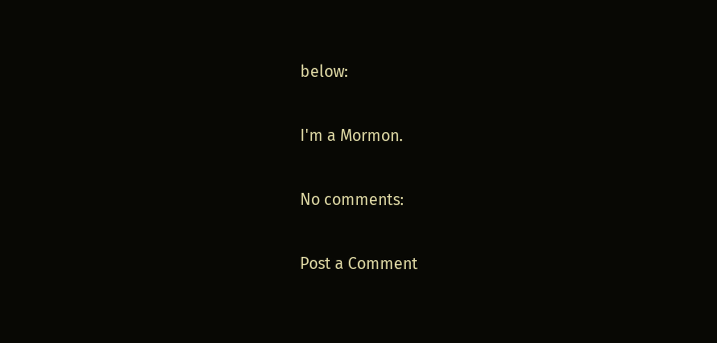below:

I'm a Mormon.

No comments:

Post a Comment